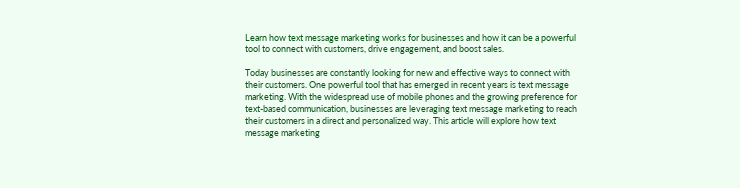Learn how text message marketing works for businesses and how it can be a powerful tool to connect with customers, drive engagement, and boost sales.

Today businesses are constantly looking for new and effective ways to connect with their customers. One powerful tool that has emerged in recent years is text message marketing. With the widespread use of mobile phones and the growing preference for text-based communication, businesses are leveraging text message marketing to reach their customers in a direct and personalized way. This article will explore how text message marketing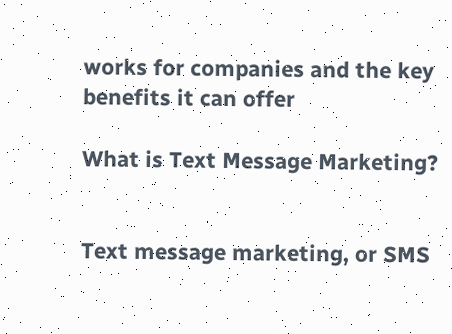works for companies and the key benefits it can offer

What is Text Message Marketing?


Text message marketing, or SMS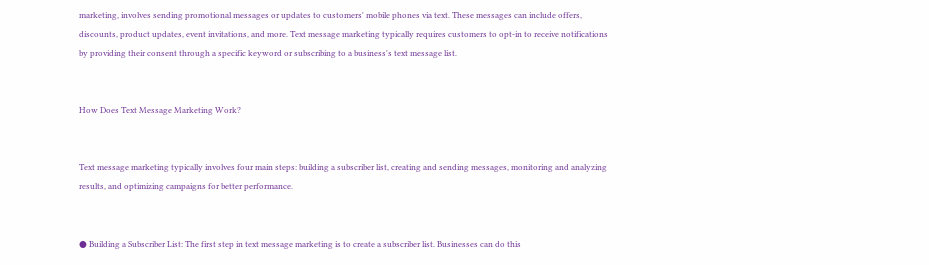marketing, involves sending promotional messages or updates to customers' mobile phones via text. These messages can include offers, discounts, product updates, event invitations, and more. Text message marketing typically requires customers to opt-in to receive notifications by providing their consent through a specific keyword or subscribing to a business's text message list.


How Does Text Message Marketing Work?


Text message marketing typically involves four main steps: building a subscriber list, creating and sending messages, monitoring and analyzing results, and optimizing campaigns for better performance.


● Building a Subscriber List: The first step in text message marketing is to create a subscriber list. Businesses can do this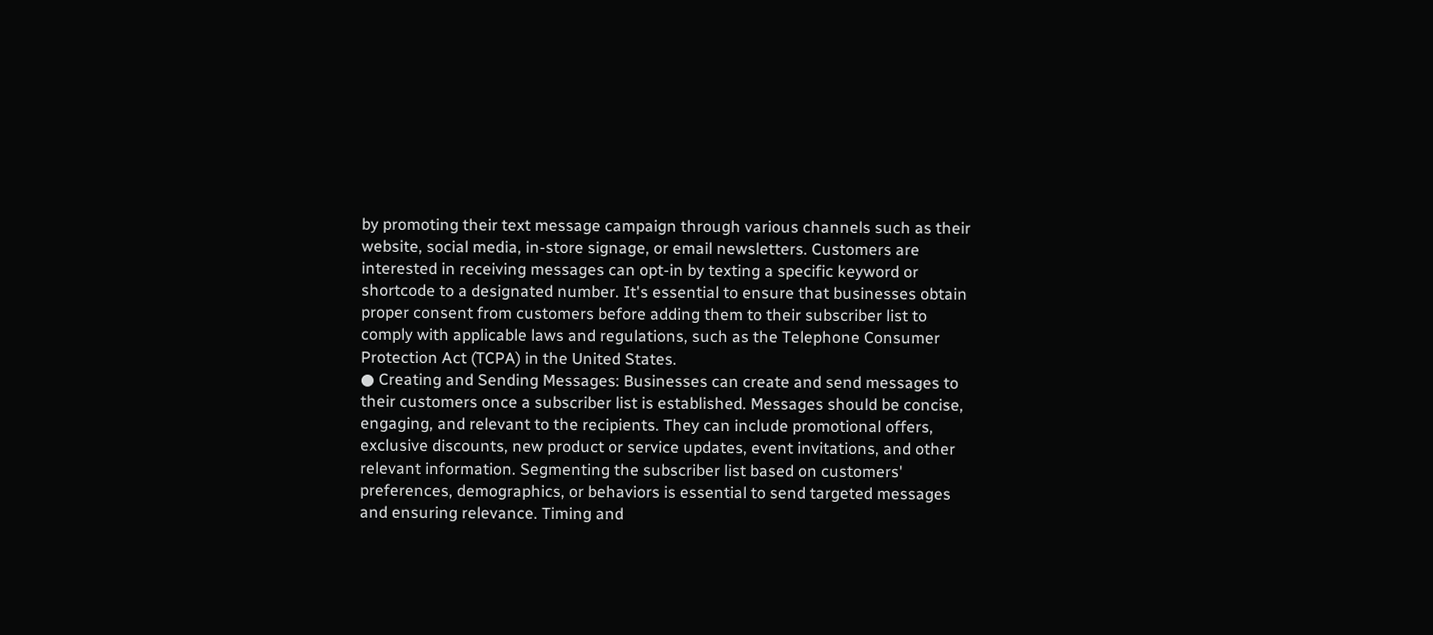by promoting their text message campaign through various channels such as their website, social media, in-store signage, or email newsletters. Customers are interested in receiving messages can opt-in by texting a specific keyword or shortcode to a designated number. It's essential to ensure that businesses obtain proper consent from customers before adding them to their subscriber list to comply with applicable laws and regulations, such as the Telephone Consumer Protection Act (TCPA) in the United States.
● Creating and Sending Messages: Businesses can create and send messages to their customers once a subscriber list is established. Messages should be concise, engaging, and relevant to the recipients. They can include promotional offers, exclusive discounts, new product or service updates, event invitations, and other relevant information. Segmenting the subscriber list based on customers' preferences, demographics, or behaviors is essential to send targeted messages and ensuring relevance. Timing and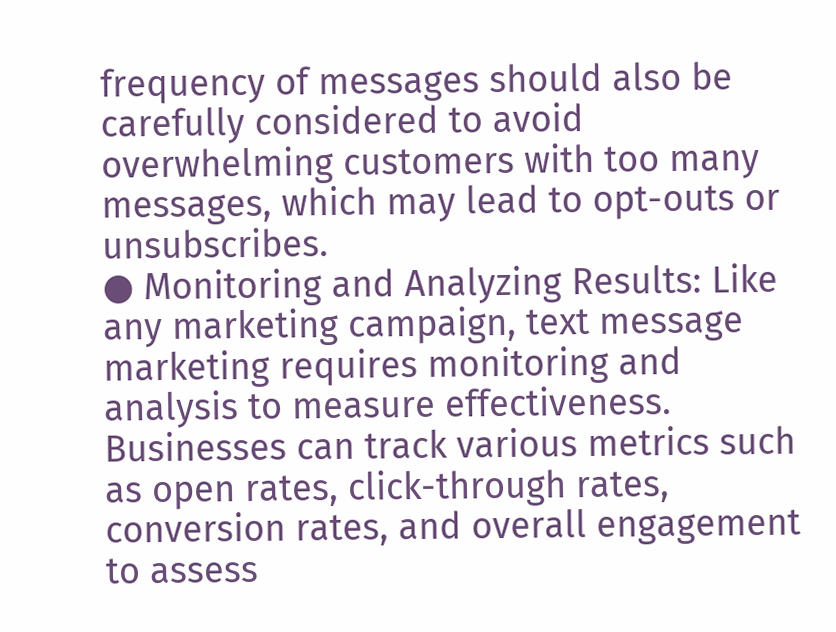frequency of messages should also be carefully considered to avoid overwhelming customers with too many messages, which may lead to opt-outs or unsubscribes.
● Monitoring and Analyzing Results: Like any marketing campaign, text message marketing requires monitoring and analysis to measure effectiveness. Businesses can track various metrics such as open rates, click-through rates, conversion rates, and overall engagement to assess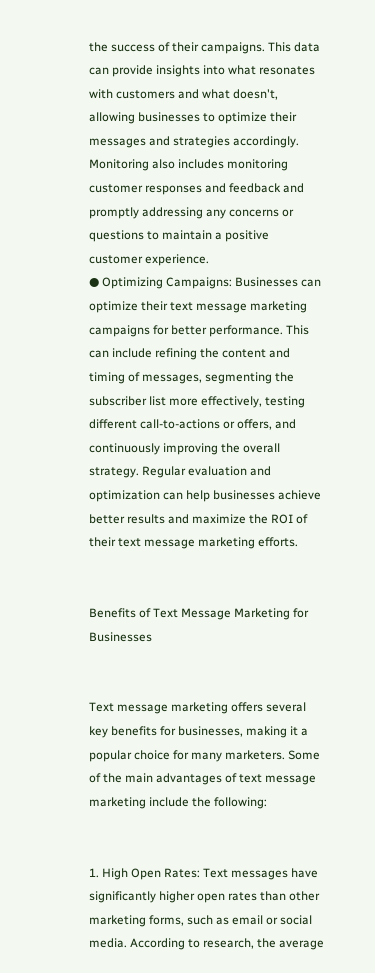the success of their campaigns. This data can provide insights into what resonates with customers and what doesn't, allowing businesses to optimize their messages and strategies accordingly. Monitoring also includes monitoring customer responses and feedback and promptly addressing any concerns or questions to maintain a positive customer experience.
● Optimizing Campaigns: Businesses can optimize their text message marketing campaigns for better performance. This can include refining the content and timing of messages, segmenting the subscriber list more effectively, testing different call-to-actions or offers, and continuously improving the overall strategy. Regular evaluation and optimization can help businesses achieve better results and maximize the ROI of their text message marketing efforts.


Benefits of Text Message Marketing for Businesses


Text message marketing offers several key benefits for businesses, making it a popular choice for many marketers. Some of the main advantages of text message marketing include the following:


1. High Open Rates: Text messages have significantly higher open rates than other marketing forms, such as email or social media. According to research, the average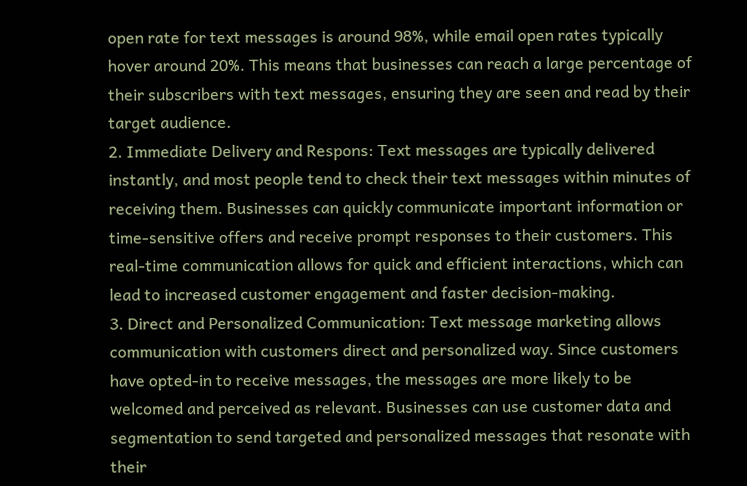open rate for text messages is around 98%, while email open rates typically hover around 20%. This means that businesses can reach a large percentage of their subscribers with text messages, ensuring they are seen and read by their target audience.
2. Immediate Delivery and Respons: Text messages are typically delivered instantly, and most people tend to check their text messages within minutes of receiving them. Businesses can quickly communicate important information or time-sensitive offers and receive prompt responses to their customers. This real-time communication allows for quick and efficient interactions, which can lead to increased customer engagement and faster decision-making.
3. Direct and Personalized Communication: Text message marketing allows communication with customers direct and personalized way. Since customers have opted-in to receive messages, the messages are more likely to be welcomed and perceived as relevant. Businesses can use customer data and segmentation to send targeted and personalized messages that resonate with their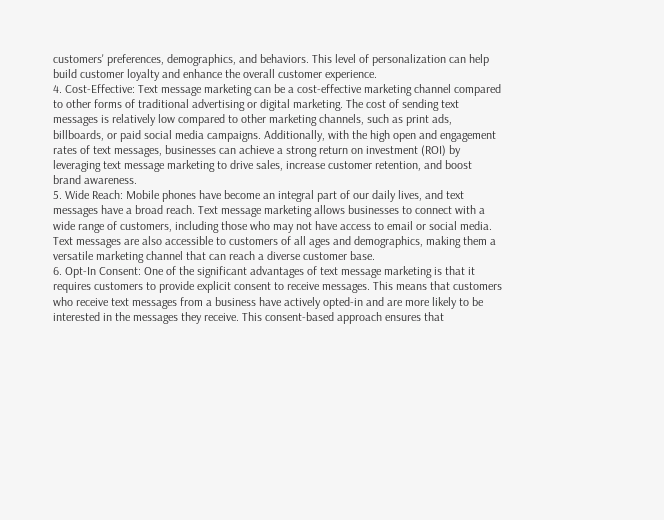customers' preferences, demographics, and behaviors. This level of personalization can help build customer loyalty and enhance the overall customer experience.
4. Cost-Effective: Text message marketing can be a cost-effective marketing channel compared to other forms of traditional advertising or digital marketing. The cost of sending text messages is relatively low compared to other marketing channels, such as print ads, billboards, or paid social media campaigns. Additionally, with the high open and engagement rates of text messages, businesses can achieve a strong return on investment (ROI) by leveraging text message marketing to drive sales, increase customer retention, and boost brand awareness.
5. Wide Reach: Mobile phones have become an integral part of our daily lives, and text messages have a broad reach. Text message marketing allows businesses to connect with a wide range of customers, including those who may not have access to email or social media. Text messages are also accessible to customers of all ages and demographics, making them a versatile marketing channel that can reach a diverse customer base.
6. Opt-In Consent: One of the significant advantages of text message marketing is that it requires customers to provide explicit consent to receive messages. This means that customers who receive text messages from a business have actively opted-in and are more likely to be interested in the messages they receive. This consent-based approach ensures that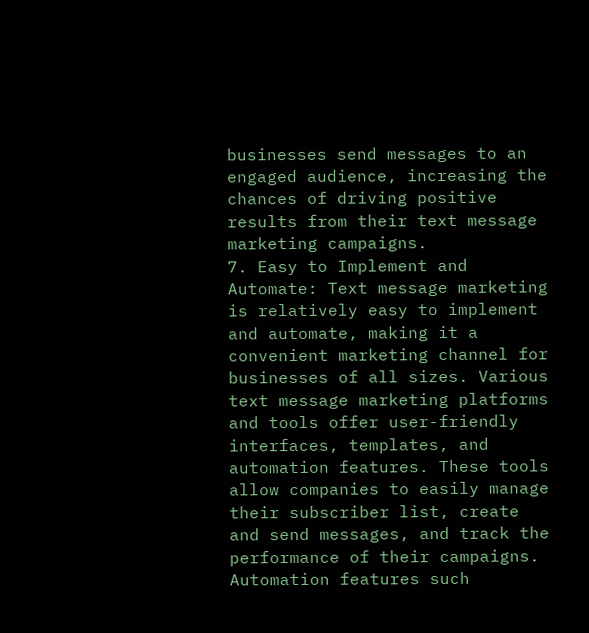businesses send messages to an engaged audience, increasing the chances of driving positive results from their text message marketing campaigns.
7. Easy to Implement and Automate: Text message marketing is relatively easy to implement and automate, making it a convenient marketing channel for businesses of all sizes. Various text message marketing platforms and tools offer user-friendly interfaces, templates, and automation features. These tools allow companies to easily manage their subscriber list, create and send messages, and track the performance of their campaigns. Automation features such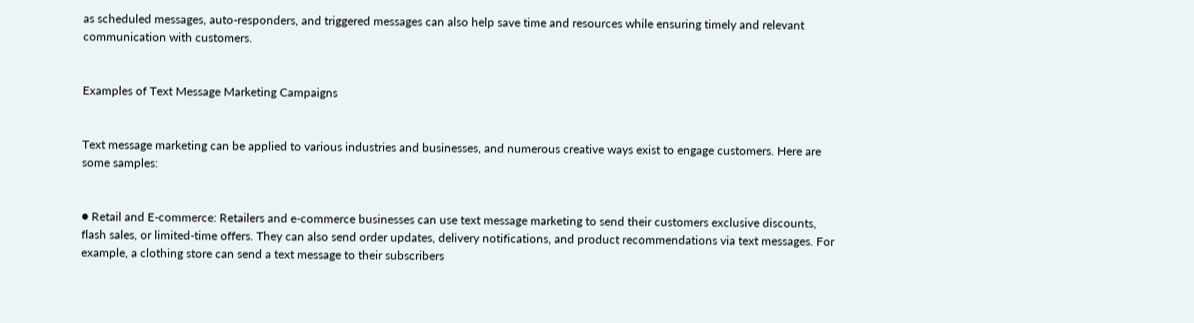as scheduled messages, auto-responders, and triggered messages can also help save time and resources while ensuring timely and relevant communication with customers.


Examples of Text Message Marketing Campaigns


Text message marketing can be applied to various industries and businesses, and numerous creative ways exist to engage customers. Here are some samples:


● Retail and E-commerce: Retailers and e-commerce businesses can use text message marketing to send their customers exclusive discounts, flash sales, or limited-time offers. They can also send order updates, delivery notifications, and product recommendations via text messages. For example, a clothing store can send a text message to their subscribers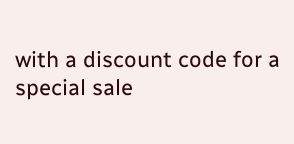with a discount code for a special sale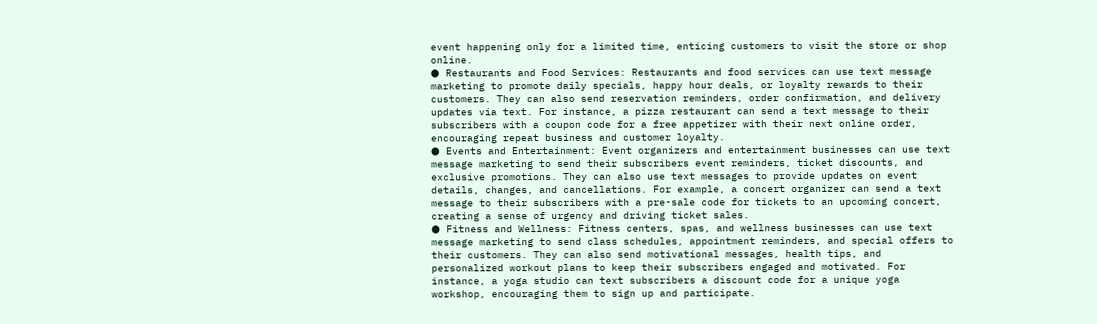event happening only for a limited time, enticing customers to visit the store or shop online.
● Restaurants and Food Services: Restaurants and food services can use text message marketing to promote daily specials, happy hour deals, or loyalty rewards to their customers. They can also send reservation reminders, order confirmation, and delivery updates via text. For instance, a pizza restaurant can send a text message to their subscribers with a coupon code for a free appetizer with their next online order, encouraging repeat business and customer loyalty.
● Events and Entertainment: Event organizers and entertainment businesses can use text message marketing to send their subscribers event reminders, ticket discounts, and exclusive promotions. They can also use text messages to provide updates on event details, changes, and cancellations. For example, a concert organizer can send a text message to their subscribers with a pre-sale code for tickets to an upcoming concert, creating a sense of urgency and driving ticket sales.
● Fitness and Wellness: Fitness centers, spas, and wellness businesses can use text message marketing to send class schedules, appointment reminders, and special offers to their customers. They can also send motivational messages, health tips, and personalized workout plans to keep their subscribers engaged and motivated. For instance, a yoga studio can text subscribers a discount code for a unique yoga workshop, encouraging them to sign up and participate.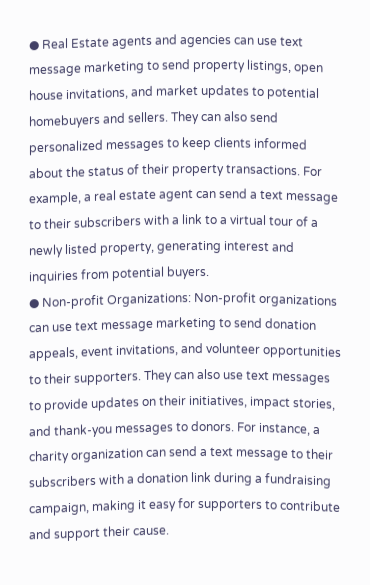● Real Estate agents and agencies can use text message marketing to send property listings, open house invitations, and market updates to potential homebuyers and sellers. They can also send personalized messages to keep clients informed about the status of their property transactions. For example, a real estate agent can send a text message to their subscribers with a link to a virtual tour of a newly listed property, generating interest and inquiries from potential buyers.
● Non-profit Organizations: Non-profit organizations can use text message marketing to send donation appeals, event invitations, and volunteer opportunities to their supporters. They can also use text messages to provide updates on their initiatives, impact stories, and thank-you messages to donors. For instance, a charity organization can send a text message to their subscribers with a donation link during a fundraising campaign, making it easy for supporters to contribute and support their cause.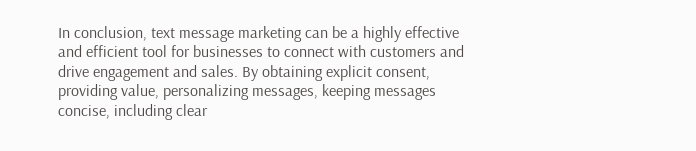In conclusion, text message marketing can be a highly effective and efficient tool for businesses to connect with customers and drive engagement and sales. By obtaining explicit consent, providing value, personalizing messages, keeping messages concise, including clear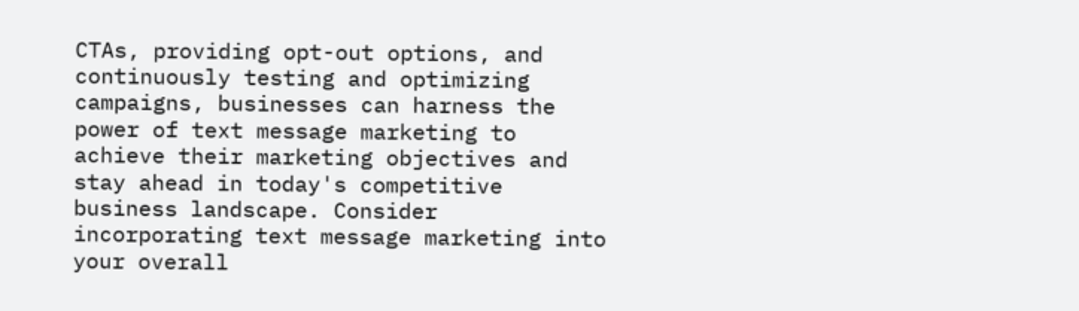CTAs, providing opt-out options, and continuously testing and optimizing campaigns, businesses can harness the power of text message marketing to achieve their marketing objectives and stay ahead in today's competitive business landscape. Consider incorporating text message marketing into your overall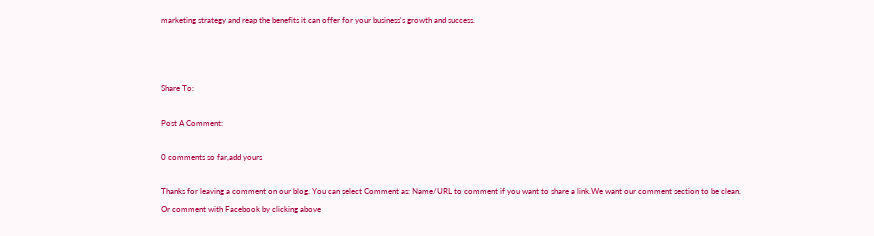marketing strategy and reap the benefits it can offer for your business's growth and success.



Share To:

Post A Comment:

0 comments so far,add yours

Thanks for leaving a comment on our blog. You can select Comment as: Name/URL to comment if you want to share a link.We want our comment section to be clean.
Or comment with Facebook by clicking above